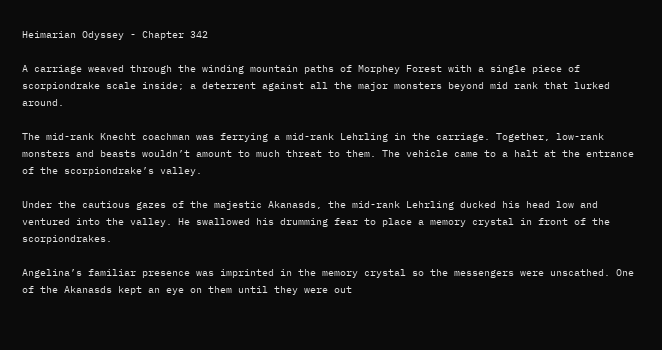Heimarian Odyssey - Chapter 342

A carriage weaved through the winding mountain paths of Morphey Forest with a single piece of scorpiondrake scale inside; a deterrent against all the major monsters beyond mid rank that lurked around.

The mid-rank Knecht coachman was ferrying a mid-rank Lehrling in the carriage. Together, low-rank monsters and beasts wouldn’t amount to much threat to them. The vehicle came to a halt at the entrance of the scorpiondrake’s valley.

Under the cautious gazes of the majestic Akanasds, the mid-rank Lehrling ducked his head low and ventured into the valley. He swallowed his drumming fear to place a memory crystal in front of the scorpiondrakes.

Angelina’s familiar presence was imprinted in the memory crystal so the messengers were unscathed. One of the Akanasds kept an eye on them until they were out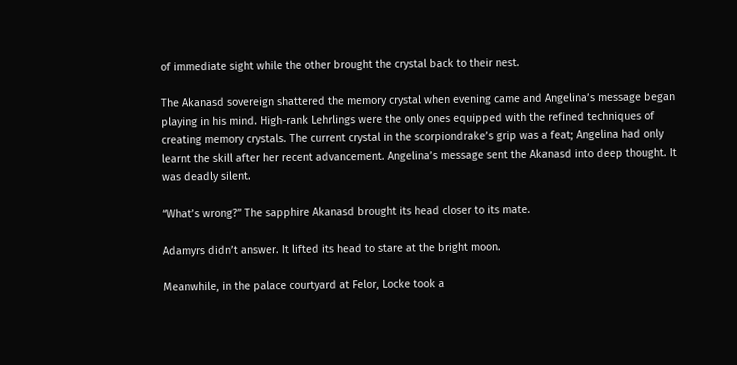of immediate sight while the other brought the crystal back to their nest.

The Akanasd sovereign shattered the memory crystal when evening came and Angelina’s message began playing in his mind. High-rank Lehrlings were the only ones equipped with the refined techniques of creating memory crystals. The current crystal in the scorpiondrake’s grip was a feat; Angelina had only learnt the skill after her recent advancement. Angelina’s message sent the Akanasd into deep thought. It was deadly silent.

“What’s wrong?” The sapphire Akanasd brought its head closer to its mate.

Adamyrs didn’t answer. It lifted its head to stare at the bright moon.

Meanwhile, in the palace courtyard at Felor, Locke took a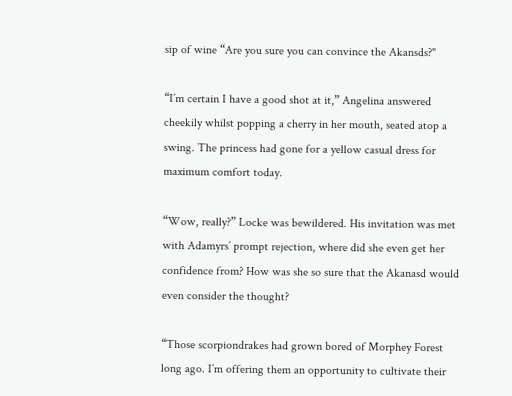sip of wine “Are you sure you can convince the Akansds?"

“I’m certain I have a good shot at it,” Angelina answered cheekily whilst popping a cherry in her mouth, seated atop a swing. The princess had gone for a yellow casual dress for maximum comfort today.

“Wow, really?” Locke was bewildered. His invitation was met with Adamyrs’ prompt rejection, where did she even get her confidence from? How was she so sure that the Akanasd would even consider the thought?

“Those scorpiondrakes had grown bored of Morphey Forest long ago. I’m offering them an opportunity to cultivate their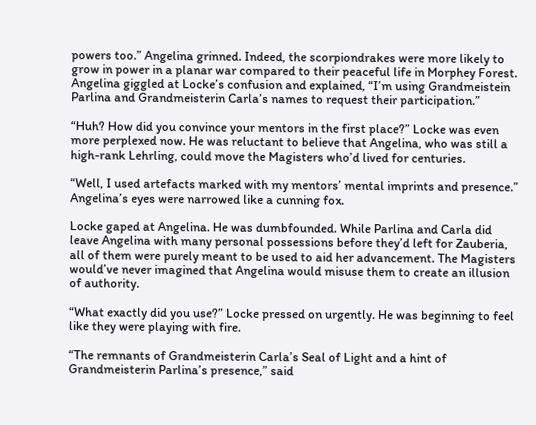powers too.” Angelina grinned. Indeed, the scorpiondrakes were more likely to grow in power in a planar war compared to their peaceful life in Morphey Forest. Angelina giggled at Locke’s confusion and explained, “I’m using Grandmeistein Parlina and Grandmeisterin Carla’s names to request their participation.”

“Huh? How did you convince your mentors in the first place?” Locke was even more perplexed now. He was reluctant to believe that Angelina, who was still a high-rank Lehrling, could move the Magisters who’d lived for centuries.

“Well, I used artefacts marked with my mentors’ mental imprints and presence.” Angelina’s eyes were narrowed like a cunning fox.

Locke gaped at Angelina. He was dumbfounded. While Parlina and Carla did leave Angelina with many personal possessions before they’d left for Zauberia, all of them were purely meant to be used to aid her advancement. The Magisters would’ve never imagined that Angelina would misuse them to create an illusion of authority.

“What exactly did you use?” Locke pressed on urgently. He was beginning to feel like they were playing with fire.

“The remnants of Grandmeisterin Carla’s Seal of Light and a hint of Grandmeisterin Parlina’s presence,” said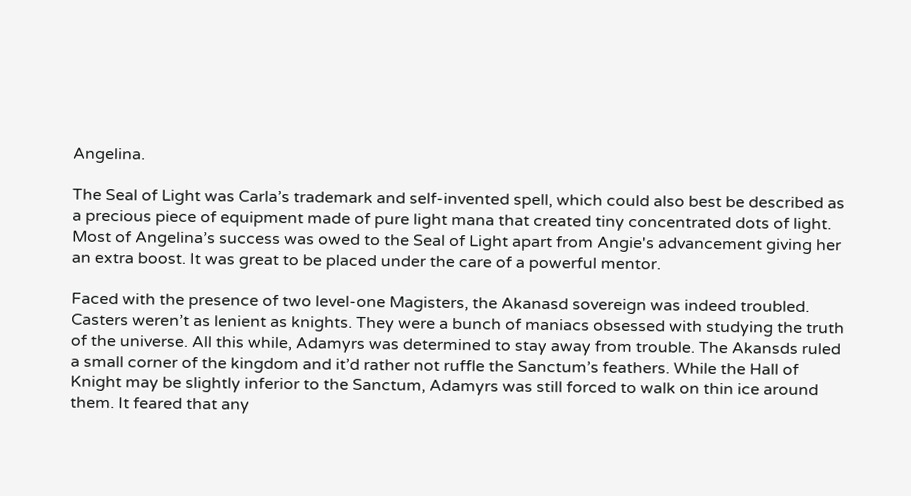Angelina.

The Seal of Light was Carla’s trademark and self-invented spell, which could also best be described as a precious piece of equipment made of pure light mana that created tiny concentrated dots of light. Most of Angelina’s success was owed to the Seal of Light apart from Angie's advancement giving her an extra boost. It was great to be placed under the care of a powerful mentor.

Faced with the presence of two level-one Magisters, the Akanasd sovereign was indeed troubled. Casters weren’t as lenient as knights. They were a bunch of maniacs obsessed with studying the truth of the universe. All this while, Adamyrs was determined to stay away from trouble. The Akansds ruled a small corner of the kingdom and it’d rather not ruffle the Sanctum’s feathers. While the Hall of Knight may be slightly inferior to the Sanctum, Adamyrs was still forced to walk on thin ice around them. It feared that any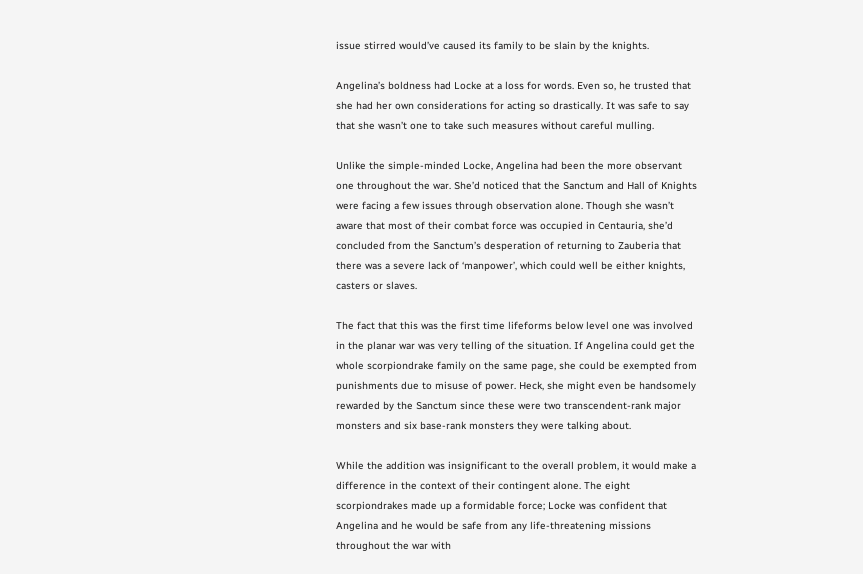issue stirred would’ve caused its family to be slain by the knights.

Angelina’s boldness had Locke at a loss for words. Even so, he trusted that she had her own considerations for acting so drastically. It was safe to say that she wasn’t one to take such measures without careful mulling.

Unlike the simple-minded Locke, Angelina had been the more observant one throughout the war. She’d noticed that the Sanctum and Hall of Knights were facing a few issues through observation alone. Though she wasn’t aware that most of their combat force was occupied in Centauria, she’d concluded from the Sanctum’s desperation of returning to Zauberia that there was a severe lack of ‘manpower’, which could well be either knights, casters or slaves.

The fact that this was the first time lifeforms below level one was involved in the planar war was very telling of the situation. If Angelina could get the whole scorpiondrake family on the same page, she could be exempted from punishments due to misuse of power. Heck, she might even be handsomely rewarded by the Sanctum since these were two transcendent-rank major monsters and six base-rank monsters they were talking about.

While the addition was insignificant to the overall problem, it would make a difference in the context of their contingent alone. The eight scorpiondrakes made up a formidable force; Locke was confident that Angelina and he would be safe from any life-threatening missions throughout the war with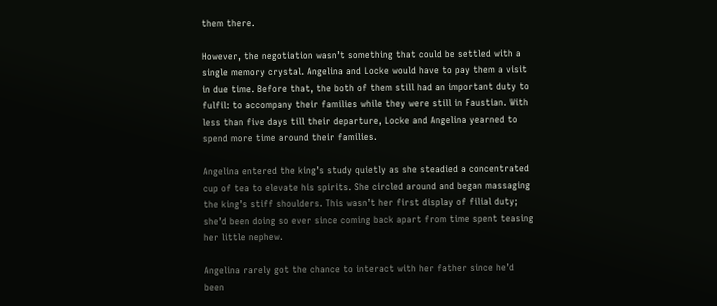them there.

However, the negotiation wasn’t something that could be settled with a single memory crystal. Angelina and Locke would have to pay them a visit in due time. Before that, the both of them still had an important duty to fulfil: to accompany their families while they were still in Faustian. With less than five days till their departure, Locke and Angelina yearned to spend more time around their families.

Angelina entered the king’s study quietly as she steadied a concentrated cup of tea to elevate his spirits. She circled around and began massaging the king’s stiff shoulders. This wasn’t her first display of filial duty; she’d been doing so ever since coming back apart from time spent teasing her little nephew.

Angelina rarely got the chance to interact with her father since he’d been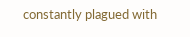constantly plagued with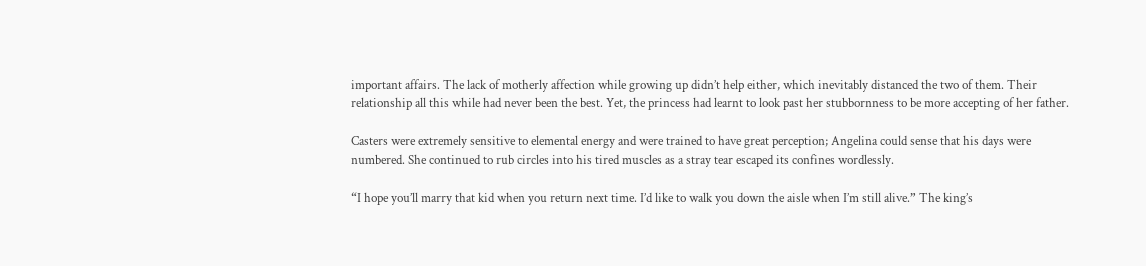important affairs. The lack of motherly affection while growing up didn’t help either, which inevitably distanced the two of them. Their relationship all this while had never been the best. Yet, the princess had learnt to look past her stubbornness to be more accepting of her father.

Casters were extremely sensitive to elemental energy and were trained to have great perception; Angelina could sense that his days were numbered. She continued to rub circles into his tired muscles as a stray tear escaped its confines wordlessly.

“I hope you’ll marry that kid when you return next time. I’d like to walk you down the aisle when I’m still alive.” The king’s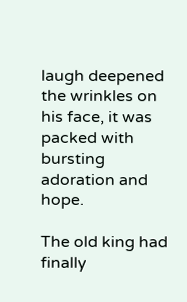laugh deepened the wrinkles on his face, it was packed with bursting adoration and hope.

The old king had finally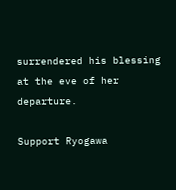surrendered his blessing at the eve of her departure.

Support Ryogawa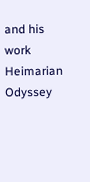and his work Heimarian Odyssey